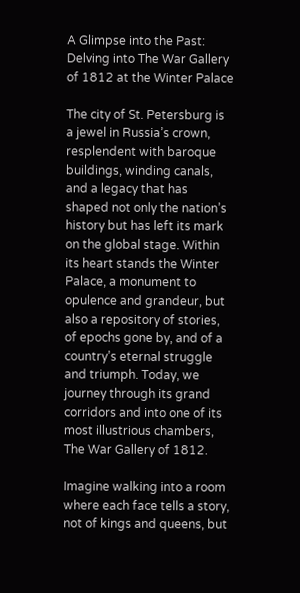A Glimpse into the Past: Delving into The War Gallery of 1812 at the Winter Palace

The city of St. Petersburg is a jewel in Russia’s crown, resplendent with baroque buildings, winding canals, and a legacy that has shaped not only the nation’s history but has left its mark on the global stage. Within its heart stands the Winter Palace, a monument to opulence and grandeur, but also a repository of stories, of epochs gone by, and of a country’s eternal struggle and triumph. Today, we journey through its grand corridors and into one of its most illustrious chambers, The War Gallery of 1812.

Imagine walking into a room where each face tells a story, not of kings and queens, but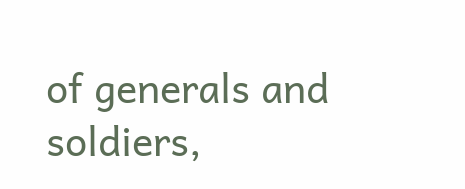of generals and soldiers,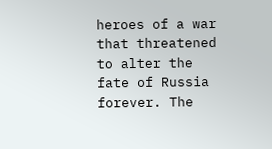heroes of a war that threatened to alter the fate of Russia forever. The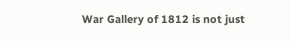War Gallery of 1812 is not just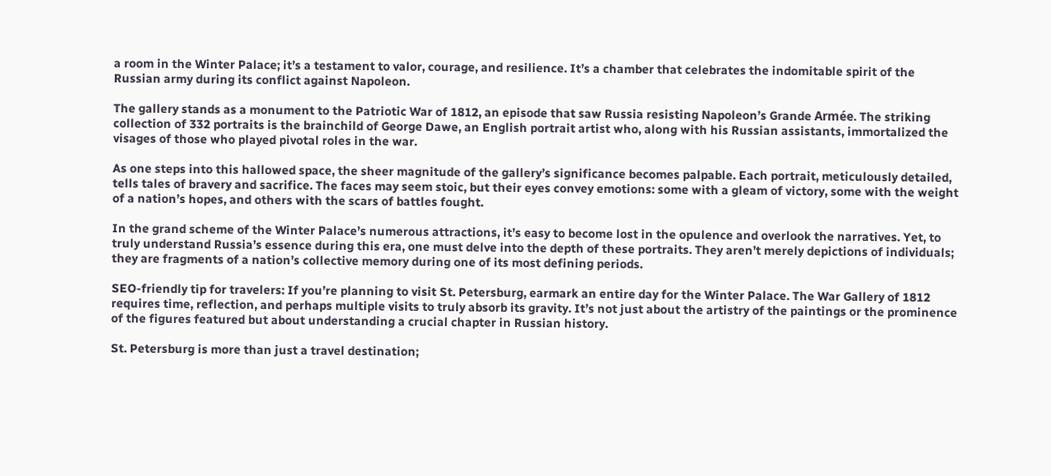a room in the Winter Palace; it’s a testament to valor, courage, and resilience. It’s a chamber that celebrates the indomitable spirit of the Russian army during its conflict against Napoleon.

The gallery stands as a monument to the Patriotic War of 1812, an episode that saw Russia resisting Napoleon’s Grande Armée. The striking collection of 332 portraits is the brainchild of George Dawe, an English portrait artist who, along with his Russian assistants, immortalized the visages of those who played pivotal roles in the war.

As one steps into this hallowed space, the sheer magnitude of the gallery’s significance becomes palpable. Each portrait, meticulously detailed, tells tales of bravery and sacrifice. The faces may seem stoic, but their eyes convey emotions: some with a gleam of victory, some with the weight of a nation’s hopes, and others with the scars of battles fought.

In the grand scheme of the Winter Palace’s numerous attractions, it’s easy to become lost in the opulence and overlook the narratives. Yet, to truly understand Russia’s essence during this era, one must delve into the depth of these portraits. They aren’t merely depictions of individuals; they are fragments of a nation’s collective memory during one of its most defining periods.

SEO-friendly tip for travelers: If you’re planning to visit St. Petersburg, earmark an entire day for the Winter Palace. The War Gallery of 1812 requires time, reflection, and perhaps multiple visits to truly absorb its gravity. It’s not just about the artistry of the paintings or the prominence of the figures featured but about understanding a crucial chapter in Russian history.

St. Petersburg is more than just a travel destination;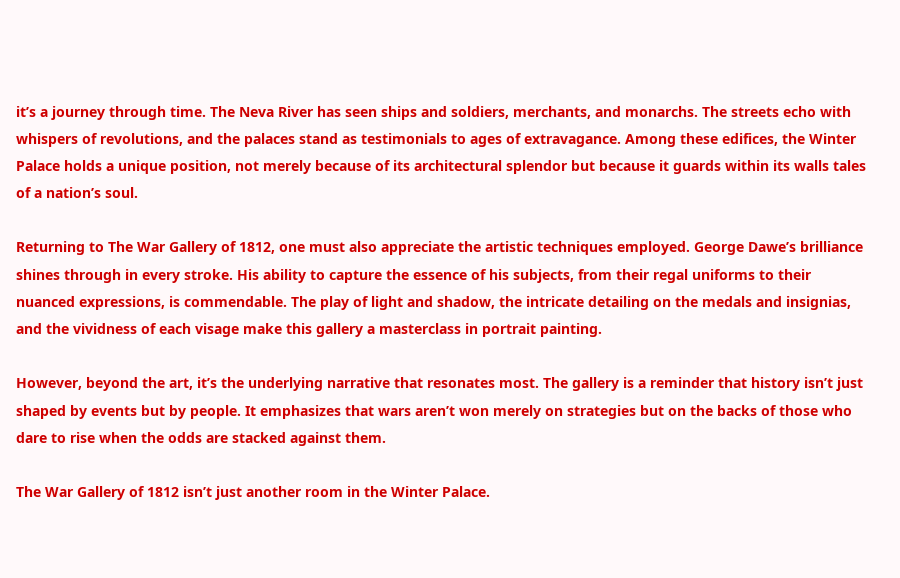it’s a journey through time. The Neva River has seen ships and soldiers, merchants, and monarchs. The streets echo with whispers of revolutions, and the palaces stand as testimonials to ages of extravagance. Among these edifices, the Winter Palace holds a unique position, not merely because of its architectural splendor but because it guards within its walls tales of a nation’s soul.

Returning to The War Gallery of 1812, one must also appreciate the artistic techniques employed. George Dawe’s brilliance shines through in every stroke. His ability to capture the essence of his subjects, from their regal uniforms to their nuanced expressions, is commendable. The play of light and shadow, the intricate detailing on the medals and insignias, and the vividness of each visage make this gallery a masterclass in portrait painting.

However, beyond the art, it’s the underlying narrative that resonates most. The gallery is a reminder that history isn’t just shaped by events but by people. It emphasizes that wars aren’t won merely on strategies but on the backs of those who dare to rise when the odds are stacked against them.

The War Gallery of 1812 isn’t just another room in the Winter Palace.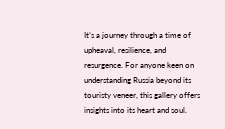It’s a journey through a time of upheaval, resilience, and resurgence. For anyone keen on understanding Russia beyond its touristy veneer, this gallery offers insights into its heart and soul.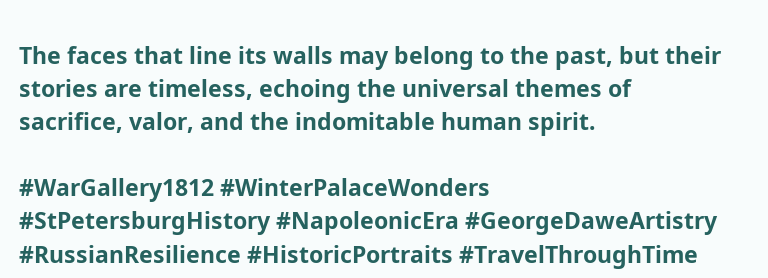The faces that line its walls may belong to the past, but their stories are timeless, echoing the universal themes of sacrifice, valor, and the indomitable human spirit.

#WarGallery1812 #WinterPalaceWonders #StPetersburgHistory #NapoleonicEra #GeorgeDaweArtistry #RussianResilience #HistoricPortraits #TravelThroughTime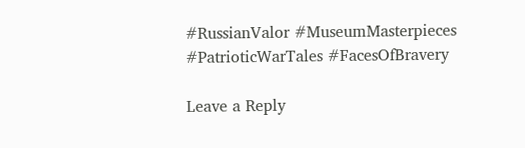#RussianValor #MuseumMasterpieces #PatrioticWarTales #FacesOfBravery

Leave a Reply